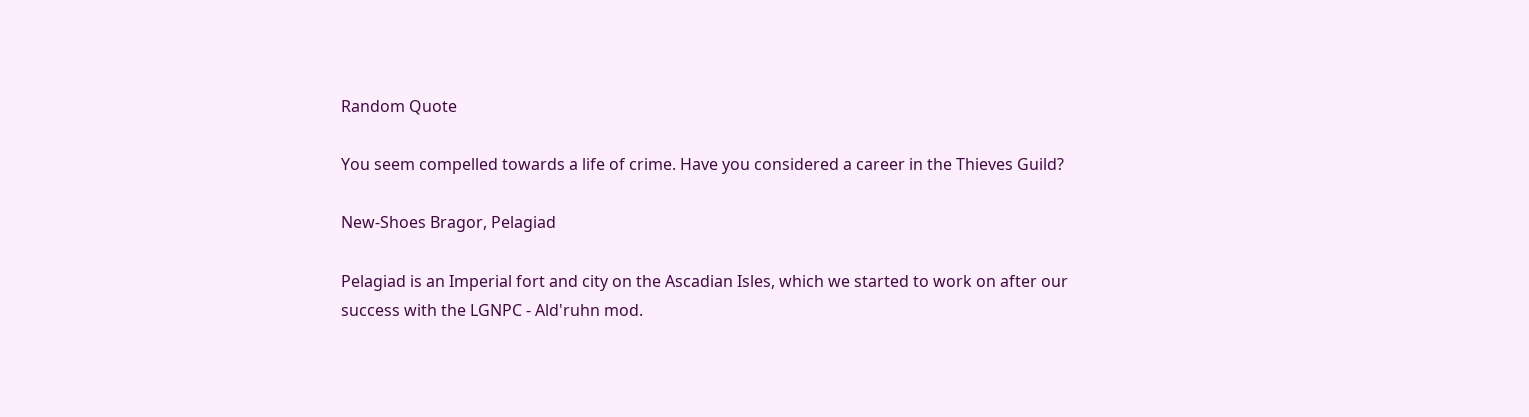Random Quote

You seem compelled towards a life of crime. Have you considered a career in the Thieves Guild?

New-Shoes Bragor, Pelagiad

Pelagiad is an Imperial fort and city on the Ascadian Isles, which we started to work on after our success with the LGNPC - Ald'ruhn mod.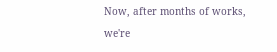Now, after months of works, we're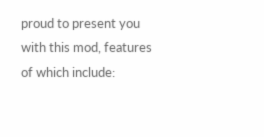proud to present you with this mod, features of which include: